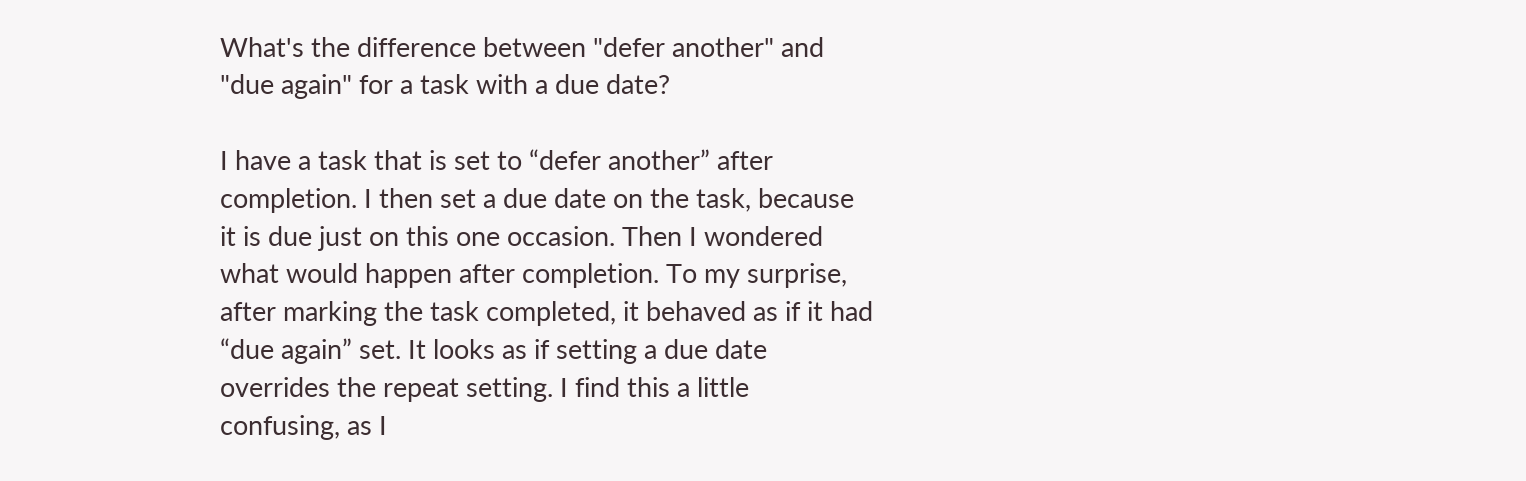What's the difference between "defer another" and "due again" for a task with a due date?

I have a task that is set to “defer another” after completion. I then set a due date on the task, because it is due just on this one occasion. Then I wondered what would happen after completion. To my surprise, after marking the task completed, it behaved as if it had “due again” set. It looks as if setting a due date overrides the repeat setting. I find this a little confusing, as I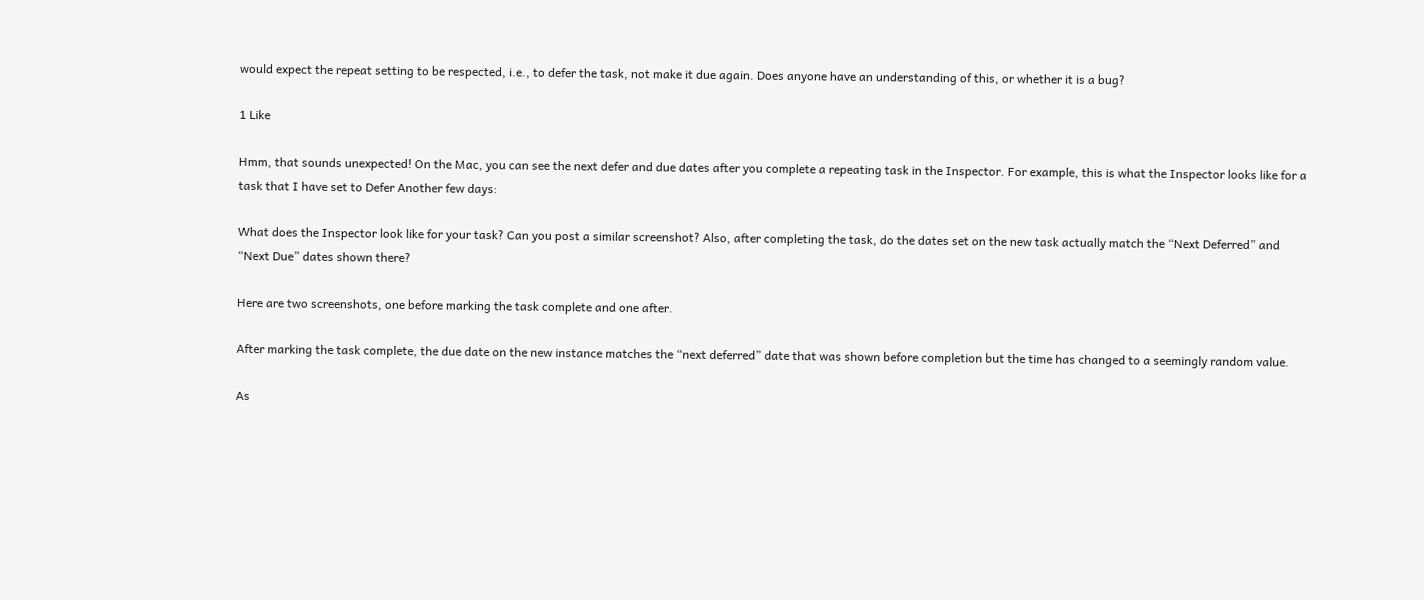would expect the repeat setting to be respected, i.e., to defer the task, not make it due again. Does anyone have an understanding of this, or whether it is a bug?

1 Like

Hmm, that sounds unexpected! On the Mac, you can see the next defer and due dates after you complete a repeating task in the Inspector. For example, this is what the Inspector looks like for a task that I have set to Defer Another few days:

What does the Inspector look like for your task? Can you post a similar screenshot? Also, after completing the task, do the dates set on the new task actually match the “Next Deferred” and “Next Due” dates shown there?

Here are two screenshots, one before marking the task complete and one after.

After marking the task complete, the due date on the new instance matches the “next deferred” date that was shown before completion but the time has changed to a seemingly random value.

As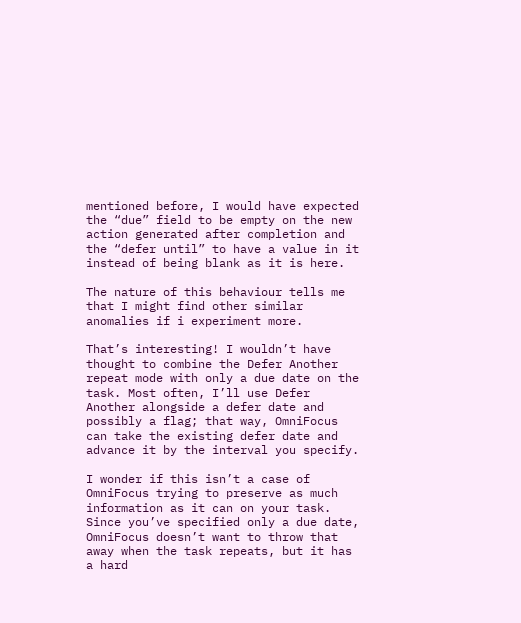mentioned before, I would have expected the “due” field to be empty on the new action generated after completion and the “defer until” to have a value in it instead of being blank as it is here.

The nature of this behaviour tells me that I might find other similar anomalies if i experiment more.

That’s interesting! I wouldn’t have thought to combine the Defer Another repeat mode with only a due date on the task. Most often, I’ll use Defer Another alongside a defer date and possibly a flag; that way, OmniFocus can take the existing defer date and advance it by the interval you specify.

I wonder if this isn’t a case of OmniFocus trying to preserve as much information as it can on your task. Since you’ve specified only a due date, OmniFocus doesn’t want to throw that away when the task repeats, but it has a hard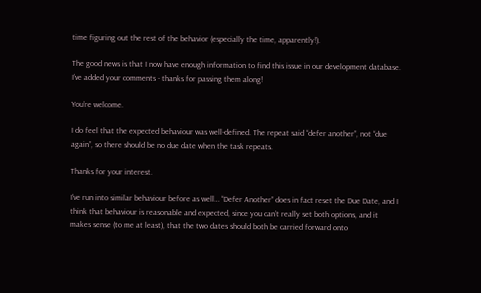time figuring out the rest of the behavior (especially the time, apparently!).

The good news is that I now have enough information to find this issue in our development database. I’ve added your comments - thanks for passing them along!

You’re welcome.

I do feel that the expected behaviour was well-defined. The repeat said “defer another”, not “due again”, so there should be no due date when the task repeats.

Thanks for your interest.

I’ve run into similar behaviour before as well… “Defer Another” does in fact reset the Due Date, and I think that behaviour is reasonable and expected, since you can’t really set both options, and it makes sense (to me at least), that the two dates should both be carried forward onto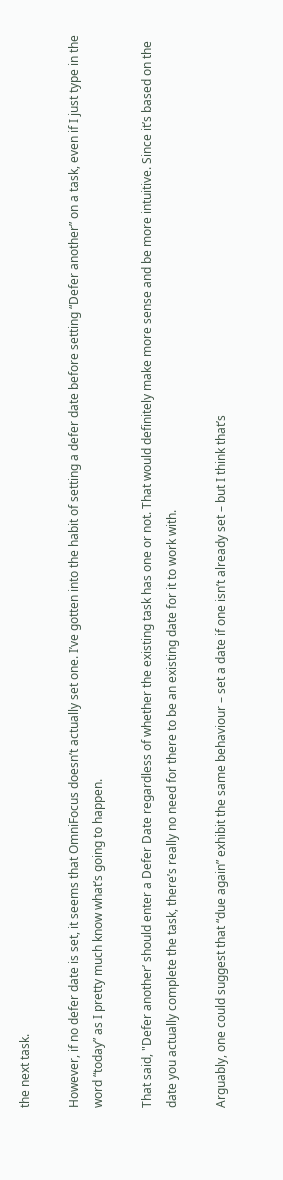the next task.

However, if no defer date is set, it seems that OmniFocus doesn’t actually set one. I’ve gotten into the habit of setting a defer date before setting “Defer another” on a task, even if I just type in the word “today” as I pretty much know what’s going to happen.

That said, "Defer another’ should enter a Defer Date regardless of whether the existing task has one or not. That would definitely make more sense and be more intuitive. Since it’s based on the date you actually complete the task, there’s really no need for there to be an existing date for it to work with.

Arguably, one could suggest that “due again” exhibit the same behaviour – set a date if one isn’t already set – but I think that’s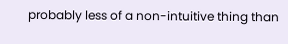probably less of a non-intuitive thing than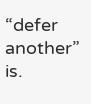“defer another” is.